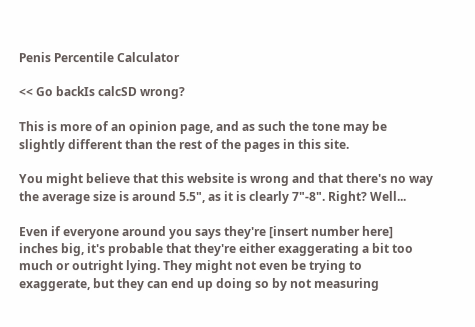Penis Percentile Calculator

<< Go backIs calcSD wrong?

This is more of an opinion page, and as such the tone may be slightly different than the rest of the pages in this site.

You might believe that this website is wrong and that there's no way the average size is around 5.5", as it is clearly 7"-8". Right? Well...

Even if everyone around you says they're [insert number here] inches big, it's probable that they're either exaggerating a bit too much or outright lying. They might not even be trying to exaggerate, but they can end up doing so by not measuring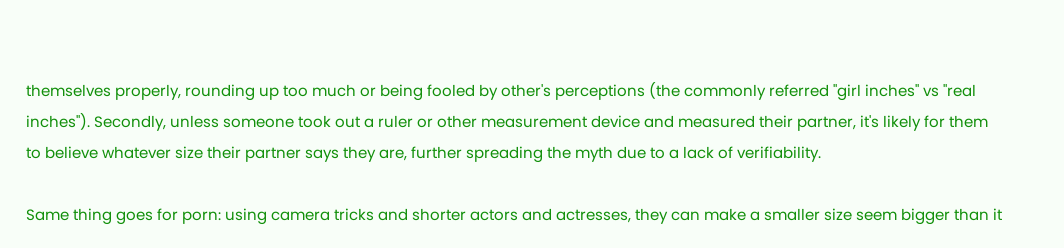themselves properly, rounding up too much or being fooled by other's perceptions (the commonly referred "girl inches" vs "real inches"). Secondly, unless someone took out a ruler or other measurement device and measured their partner, it's likely for them to believe whatever size their partner says they are, further spreading the myth due to a lack of verifiability.

Same thing goes for porn: using camera tricks and shorter actors and actresses, they can make a smaller size seem bigger than it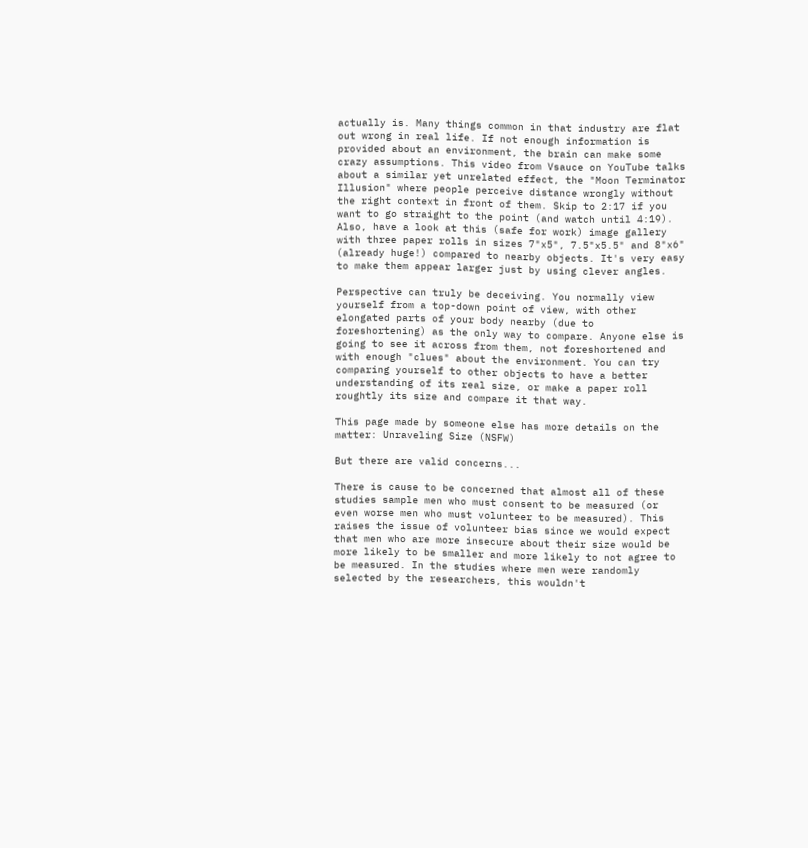actually is. Many things common in that industry are flat out wrong in real life. If not enough information is provided about an environment, the brain can make some crazy assumptions. This video from Vsauce on YouTube talks about a similar yet unrelated effect, the "Moon Terminator Illusion" where people perceive distance wrongly without the right context in front of them. Skip to 2:17 if you want to go straight to the point (and watch until 4:19). Also, have a look at this (safe for work) image gallery with three paper rolls in sizes 7"x5", 7.5"x5.5" and 8"x6" (already huge!) compared to nearby objects. It's very easy to make them appear larger just by using clever angles.

Perspective can truly be deceiving. You normally view yourself from a top-down point of view, with other elongated parts of your body nearby (due to foreshortening) as the only way to compare. Anyone else is going to see it across from them, not foreshortened and with enough "clues" about the environment. You can try comparing yourself to other objects to have a better understanding of its real size, or make a paper roll roughtly its size and compare it that way.

This page made by someone else has more details on the matter: Unraveling Size (NSFW)

But there are valid concerns...

There is cause to be concerned that almost all of these studies sample men who must consent to be measured (or even worse men who must volunteer to be measured). This raises the issue of volunteer bias since we would expect that men who are more insecure about their size would be more likely to be smaller and more likely to not agree to be measured. In the studies where men were randomly selected by the researchers, this wouldn't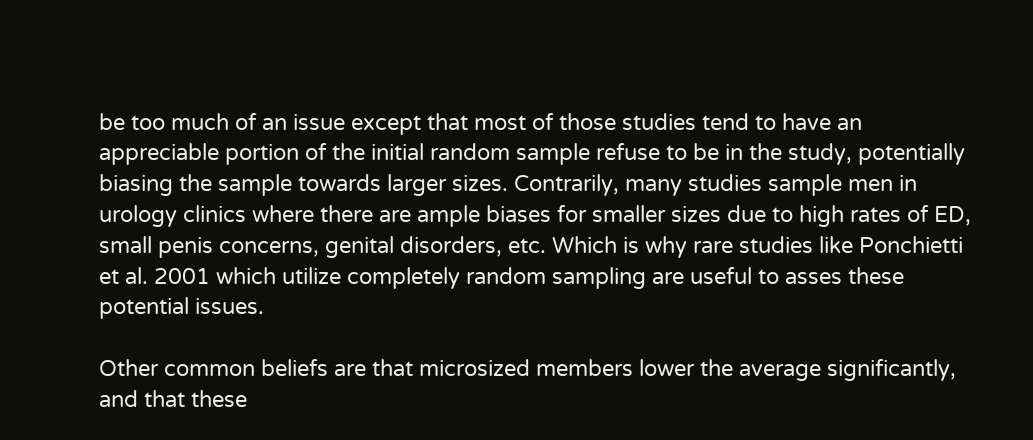be too much of an issue except that most of those studies tend to have an appreciable portion of the initial random sample refuse to be in the study, potentially biasing the sample towards larger sizes. Contrarily, many studies sample men in urology clinics where there are ample biases for smaller sizes due to high rates of ED, small penis concerns, genital disorders, etc. Which is why rare studies like Ponchietti et al. 2001 which utilize completely random sampling are useful to asses these potential issues.

Other common beliefs are that microsized members lower the average significantly, and that these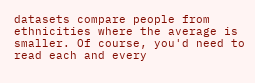datasets compare people from ethnicities where the average is smaller. Of course, you'd need to read each and every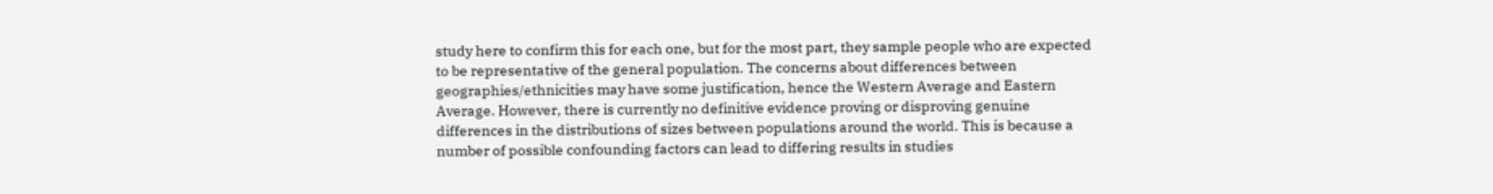study here to confirm this for each one, but for the most part, they sample people who are expected to be representative of the general population. The concerns about differences between geographies/ethnicities may have some justification, hence the Western Average and Eastern Average. However, there is currently no definitive evidence proving or disproving genuine differences in the distributions of sizes between populations around the world. This is because a number of possible confounding factors can lead to differing results in studies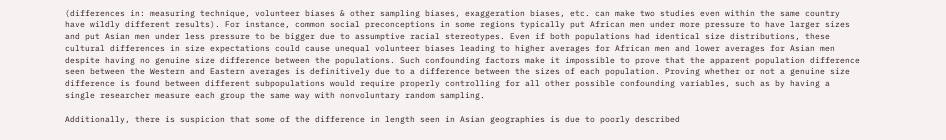(differences in: measuring technique, volunteer biases & other sampling biases, exaggeration biases, etc. can make two studies even within the same country have wildly different results). For instance, common social preconceptions in some regions typically put African men under more pressure to have larger sizes and put Asian men under less pressure to be bigger due to assumptive racial stereotypes. Even if both populations had identical size distributions, these cultural differences in size expectations could cause unequal volunteer biases leading to higher averages for African men and lower averages for Asian men despite having no genuine size difference between the populations. Such confounding factors make it impossible to prove that the apparent population difference seen between the Western and Eastern averages is definitively due to a difference between the sizes of each population. Proving whether or not a genuine size difference is found between different subpopulations would require properly controlling for all other possible confounding variables, such as by having a single researcher measure each group the same way with nonvoluntary random sampling.

Additionally, there is suspicion that some of the difference in length seen in Asian geographies is due to poorly described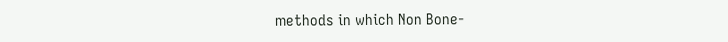methods in which Non Bone-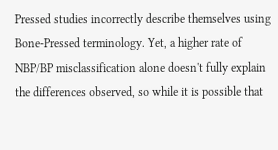Pressed studies incorrectly describe themselves using Bone-Pressed terminology. Yet, a higher rate of NBP/BP misclassification alone doesn't fully explain the differences observed, so while it is possible that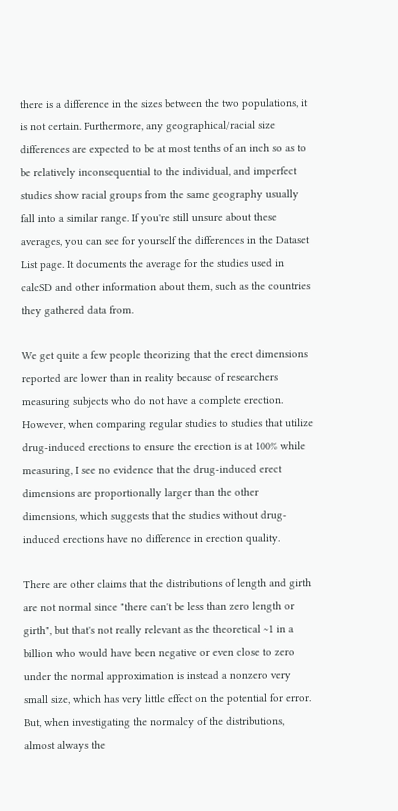there is a difference in the sizes between the two populations, it is not certain. Furthermore, any geographical/racial size differences are expected to be at most tenths of an inch so as to be relatively inconsequential to the individual, and imperfect studies show racial groups from the same geography usually fall into a similar range. If you're still unsure about these averages, you can see for yourself the differences in the Dataset List page. It documents the average for the studies used in calcSD and other information about them, such as the countries they gathered data from.

We get quite a few people theorizing that the erect dimensions reported are lower than in reality because of researchers measuring subjects who do not have a complete erection. However, when comparing regular studies to studies that utilize drug-induced erections to ensure the erection is at 100% while measuring, I see no evidence that the drug-induced erect dimensions are proportionally larger than the other dimensions, which suggests that the studies without drug-induced erections have no difference in erection quality.

There are other claims that the distributions of length and girth are not normal since "there can't be less than zero length or girth", but that's not really relevant as the theoretical ~1 in a billion who would have been negative or even close to zero under the normal approximation is instead a nonzero very small size, which has very little effect on the potential for error. But, when investigating the normalcy of the distributions, almost always the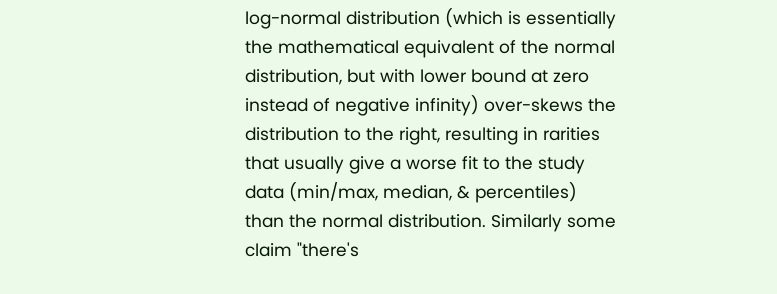log-normal distribution (which is essentially the mathematical equivalent of the normal distribution, but with lower bound at zero instead of negative infinity) over-skews the distribution to the right, resulting in rarities that usually give a worse fit to the study data (min/max, median, & percentiles) than the normal distribution. Similarly some claim "there's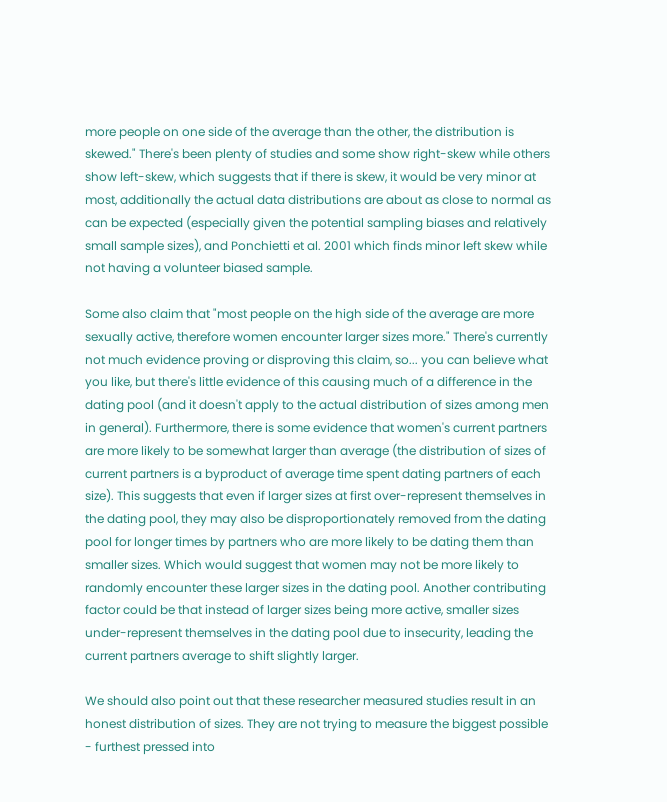more people on one side of the average than the other, the distribution is skewed." There's been plenty of studies and some show right-skew while others show left-skew, which suggests that if there is skew, it would be very minor at most, additionally the actual data distributions are about as close to normal as can be expected (especially given the potential sampling biases and relatively small sample sizes), and Ponchietti et al. 2001 which finds minor left skew while not having a volunteer biased sample.

Some also claim that "most people on the high side of the average are more sexually active, therefore women encounter larger sizes more." There's currently not much evidence proving or disproving this claim, so... you can believe what you like, but there's little evidence of this causing much of a difference in the dating pool (and it doesn't apply to the actual distribution of sizes among men in general). Furthermore, there is some evidence that women's current partners are more likely to be somewhat larger than average (the distribution of sizes of current partners is a byproduct of average time spent dating partners of each size). This suggests that even if larger sizes at first over-represent themselves in the dating pool, they may also be disproportionately removed from the dating pool for longer times by partners who are more likely to be dating them than smaller sizes. Which would suggest that women may not be more likely to randomly encounter these larger sizes in the dating pool. Another contributing factor could be that instead of larger sizes being more active, smaller sizes under-represent themselves in the dating pool due to insecurity, leading the current partners average to shift slightly larger.

We should also point out that these researcher measured studies result in an honest distribution of sizes. They are not trying to measure the biggest possible - furthest pressed into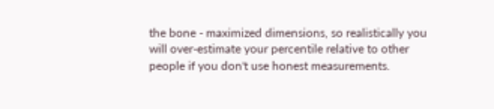the bone - maximized dimensions, so realistically you will over-estimate your percentile relative to other people if you don't use honest measurements.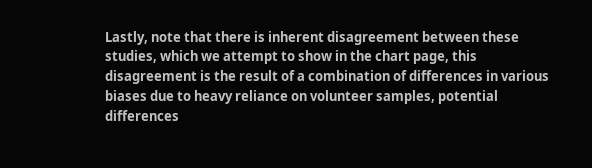Lastly, note that there is inherent disagreement between these studies, which we attempt to show in the chart page, this disagreement is the result of a combination of differences in various biases due to heavy reliance on volunteer samples, potential differences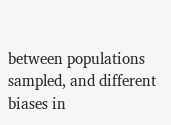between populations sampled, and different biases in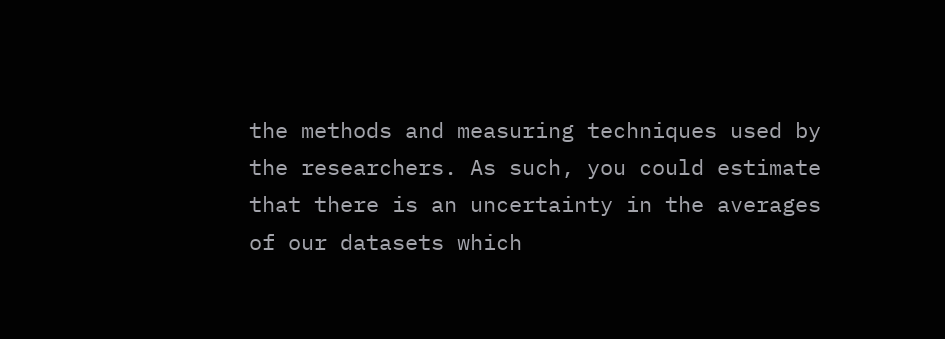the methods and measuring techniques used by the researchers. As such, you could estimate that there is an uncertainty in the averages of our datasets which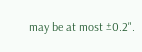may be at most ±0.2".